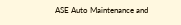ASE Auto Maintenance and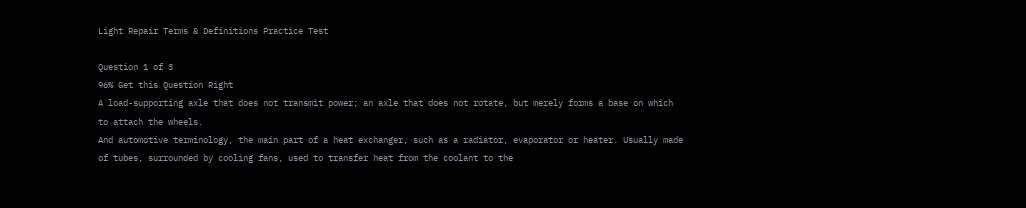Light Repair Terms & Definitions Practice Test

Question 1 of 3
96% Get this Question Right
A load-supporting axle that does not transmit power; an axle that does not rotate, but merely forms a base on which to attach the wheels.
And automotive terminology, the main part of a heat exchanger, such as a radiator, evaporator or heater. Usually made of tubes, surrounded by cooling fans, used to transfer heat from the coolant to the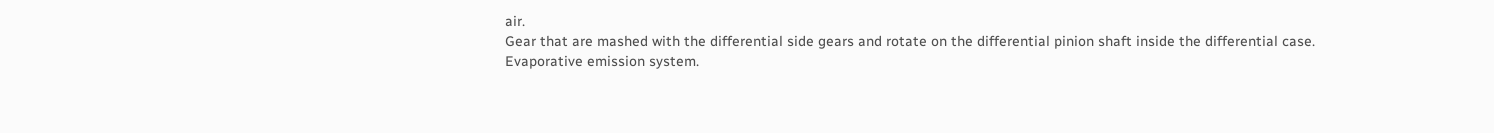air.
Gear that are mashed with the differential side gears and rotate on the differential pinion shaft inside the differential case.
Evaporative emission system.